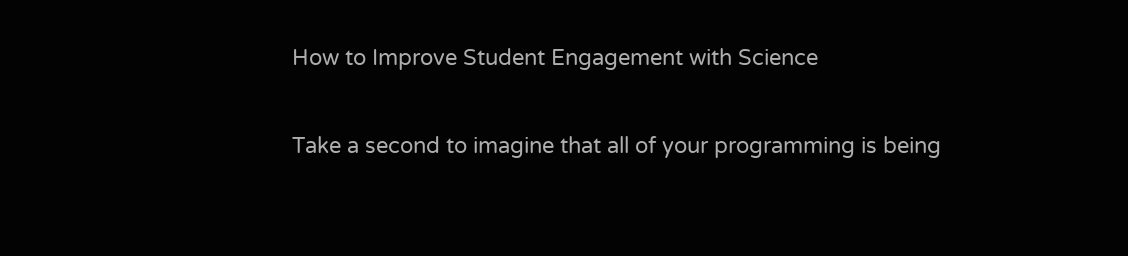How to Improve Student Engagement with Science

Take a second to imagine that all of your programming is being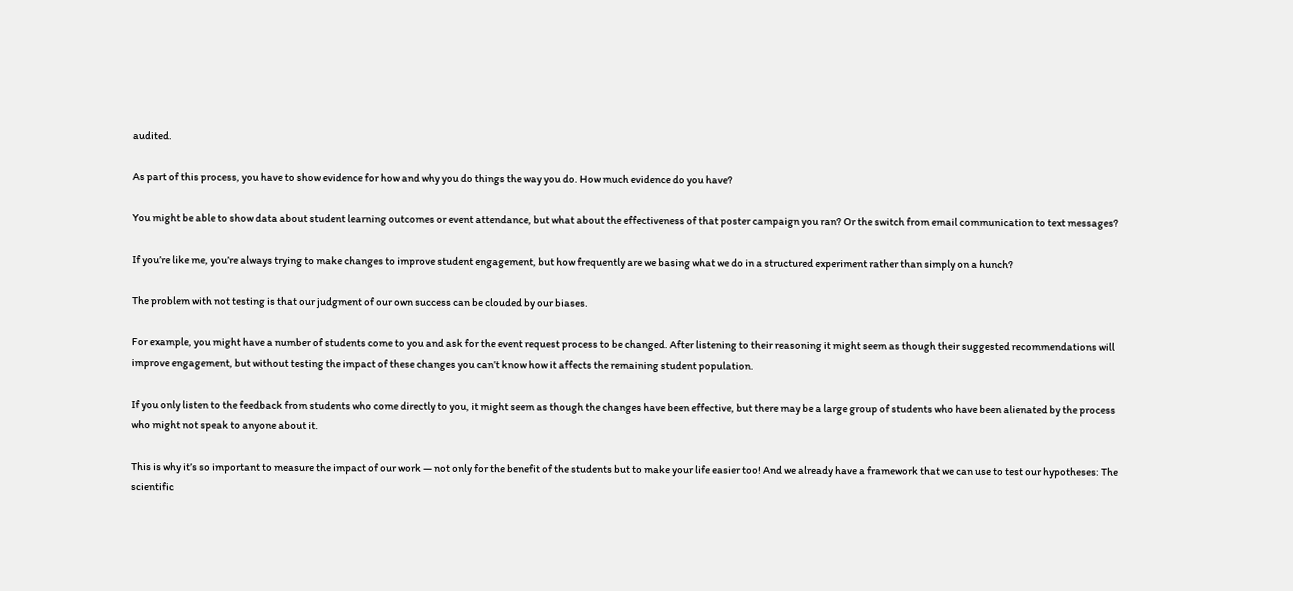audited.

As part of this process, you have to show evidence for how and why you do things the way you do. How much evidence do you have?

You might be able to show data about student learning outcomes or event attendance, but what about the effectiveness of that poster campaign you ran? Or the switch from email communication to text messages?

If you’re like me, you’re always trying to make changes to improve student engagement, but how frequently are we basing what we do in a structured experiment rather than simply on a hunch?

The problem with not testing is that our judgment of our own success can be clouded by our biases.

For example, you might have a number of students come to you and ask for the event request process to be changed. After listening to their reasoning it might seem as though their suggested recommendations will improve engagement, but without testing the impact of these changes you can’t know how it affects the remaining student population.

If you only listen to the feedback from students who come directly to you, it might seem as though the changes have been effective, but there may be a large group of students who have been alienated by the process who might not speak to anyone about it.

This is why it’s so important to measure the impact of our work — not only for the benefit of the students but to make your life easier too! And we already have a framework that we can use to test our hypotheses: The scientific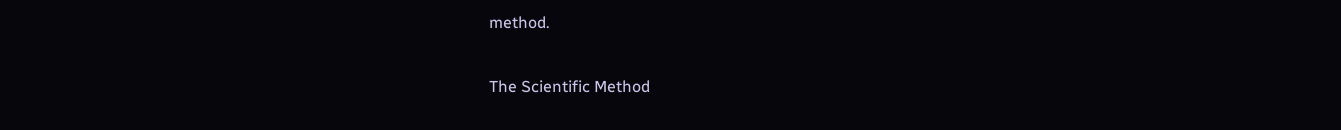method.

The Scientific Method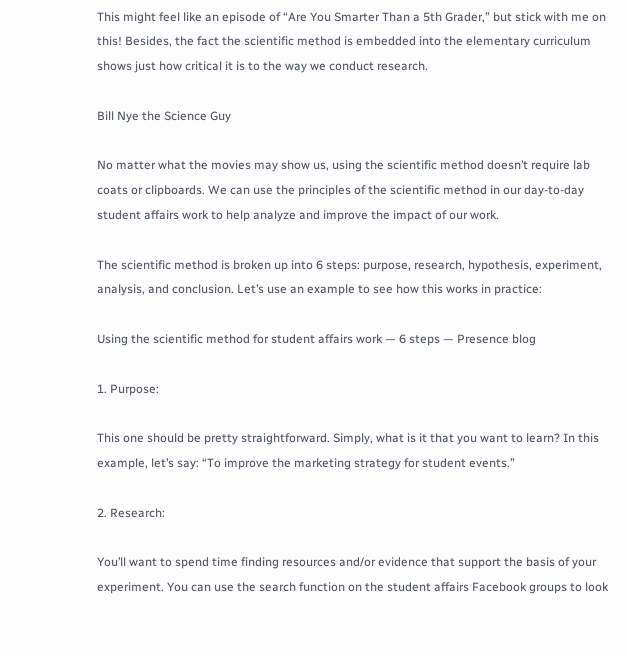This might feel like an episode of “Are You Smarter Than a 5th Grader,” but stick with me on this! Besides, the fact the scientific method is embedded into the elementary curriculum shows just how critical it is to the way we conduct research.

Bill Nye the Science Guy

No matter what the movies may show us, using the scientific method doesn’t require lab coats or clipboards. We can use the principles of the scientific method in our day-to-day student affairs work to help analyze and improve the impact of our work.

The scientific method is broken up into 6 steps: purpose, research, hypothesis, experiment, analysis, and conclusion. Let’s use an example to see how this works in practice:

Using the scientific method for student affairs work — 6 steps — Presence blog

1. Purpose:

This one should be pretty straightforward. Simply, what is it that you want to learn? In this example, let’s say: “To improve the marketing strategy for student events.”

2. Research:

You’ll want to spend time finding resources and/or evidence that support the basis of your experiment. You can use the search function on the student affairs Facebook groups to look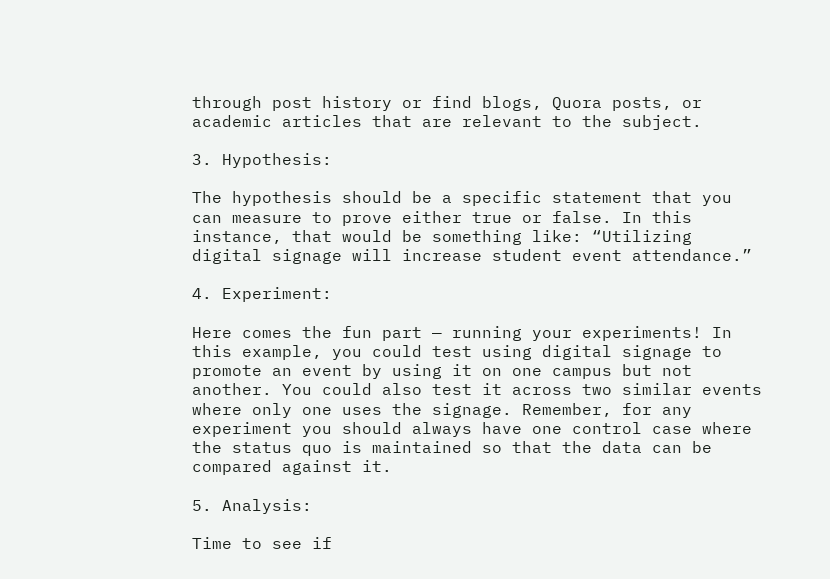through post history or find blogs, Quora posts, or academic articles that are relevant to the subject.

3. Hypothesis:

The hypothesis should be a specific statement that you can measure to prove either true or false. In this instance, that would be something like: “Utilizing digital signage will increase student event attendance.”

4. Experiment:

Here comes the fun part — running your experiments! In this example, you could test using digital signage to promote an event by using it on one campus but not another. You could also test it across two similar events where only one uses the signage. Remember, for any experiment you should always have one control case where the status quo is maintained so that the data can be compared against it.

5. Analysis:

Time to see if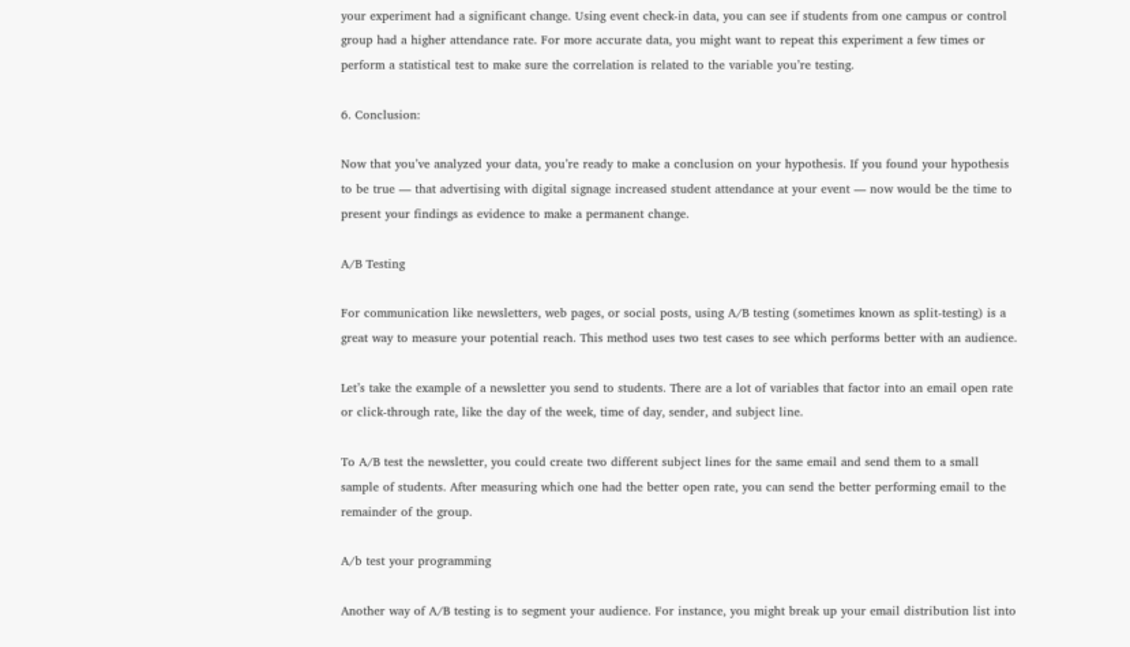your experiment had a significant change. Using event check-in data, you can see if students from one campus or control group had a higher attendance rate. For more accurate data, you might want to repeat this experiment a few times or perform a statistical test to make sure the correlation is related to the variable you’re testing.

6. Conclusion:

Now that you’ve analyzed your data, you’re ready to make a conclusion on your hypothesis. If you found your hypothesis to be true — that advertising with digital signage increased student attendance at your event — now would be the time to present your findings as evidence to make a permanent change.

A/B Testing

For communication like newsletters, web pages, or social posts, using A/B testing (sometimes known as split-testing) is a great way to measure your potential reach. This method uses two test cases to see which performs better with an audience.

Let’s take the example of a newsletter you send to students. There are a lot of variables that factor into an email open rate or click-through rate, like the day of the week, time of day, sender, and subject line.

To A/B test the newsletter, you could create two different subject lines for the same email and send them to a small sample of students. After measuring which one had the better open rate, you can send the better performing email to the remainder of the group.

A/b test your programming

Another way of A/B testing is to segment your audience. For instance, you might break up your email distribution list into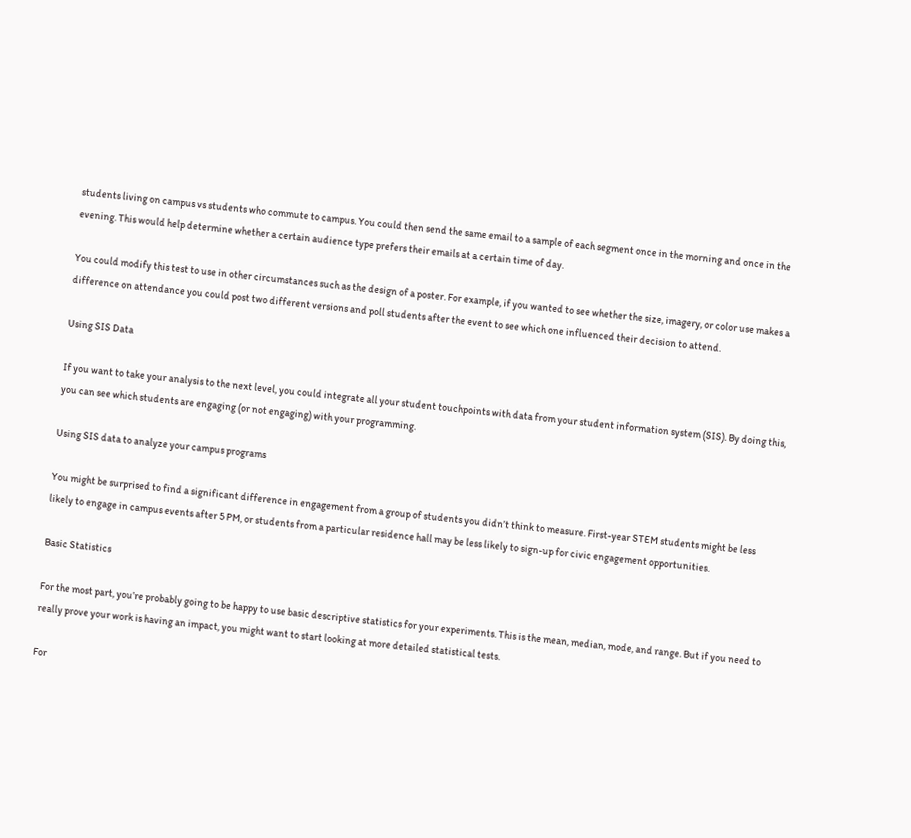students living on campus vs students who commute to campus. You could then send the same email to a sample of each segment once in the morning and once in the evening. This would help determine whether a certain audience type prefers their emails at a certain time of day.

You could modify this test to use in other circumstances such as the design of a poster. For example, if you wanted to see whether the size, imagery, or color use makes a difference on attendance you could post two different versions and poll students after the event to see which one influenced their decision to attend.

Using SIS Data

If you want to take your analysis to the next level, you could integrate all your student touchpoints with data from your student information system (SIS). By doing this, you can see which students are engaging (or not engaging) with your programming.

Using SIS data to analyze your campus programs

You might be surprised to find a significant difference in engagement from a group of students you didn’t think to measure. First-year STEM students might be less likely to engage in campus events after 5 PM, or students from a particular residence hall may be less likely to sign-up for civic engagement opportunities.

Basic Statistics

For the most part, you’re probably going to be happy to use basic descriptive statistics for your experiments. This is the mean, median, mode, and range. But if you need to really prove your work is having an impact, you might want to start looking at more detailed statistical tests.

For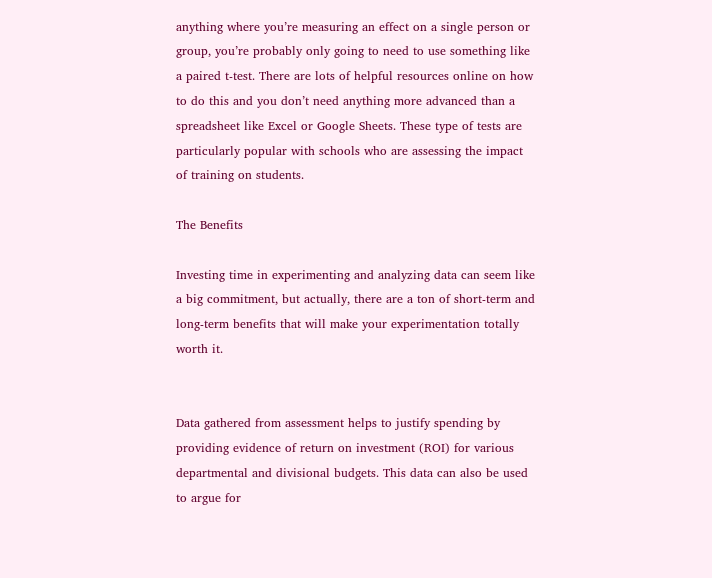anything where you’re measuring an effect on a single person or group, you’re probably only going to need to use something like a paired t-test. There are lots of helpful resources online on how to do this and you don’t need anything more advanced than a spreadsheet like Excel or Google Sheets. These type of tests are particularly popular with schools who are assessing the impact of training on students.

The Benefits

Investing time in experimenting and analyzing data can seem like a big commitment, but actually, there are a ton of short-term and long-term benefits that will make your experimentation totally worth it.


Data gathered from assessment helps to justify spending by providing evidence of return on investment (ROI) for various departmental and divisional budgets. This data can also be used to argue for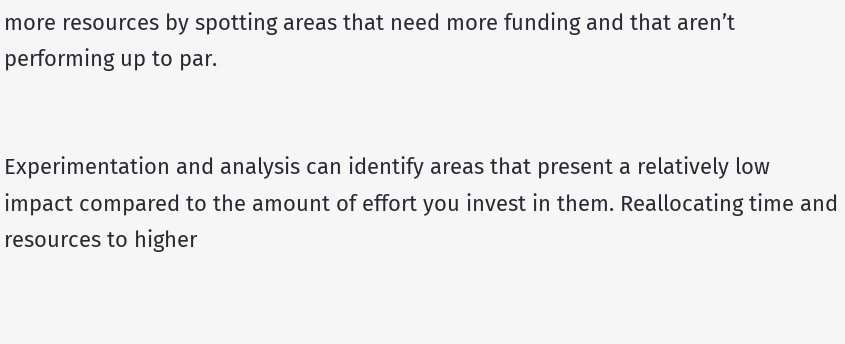more resources by spotting areas that need more funding and that aren’t performing up to par.


Experimentation and analysis can identify areas that present a relatively low impact compared to the amount of effort you invest in them. Reallocating time and resources to higher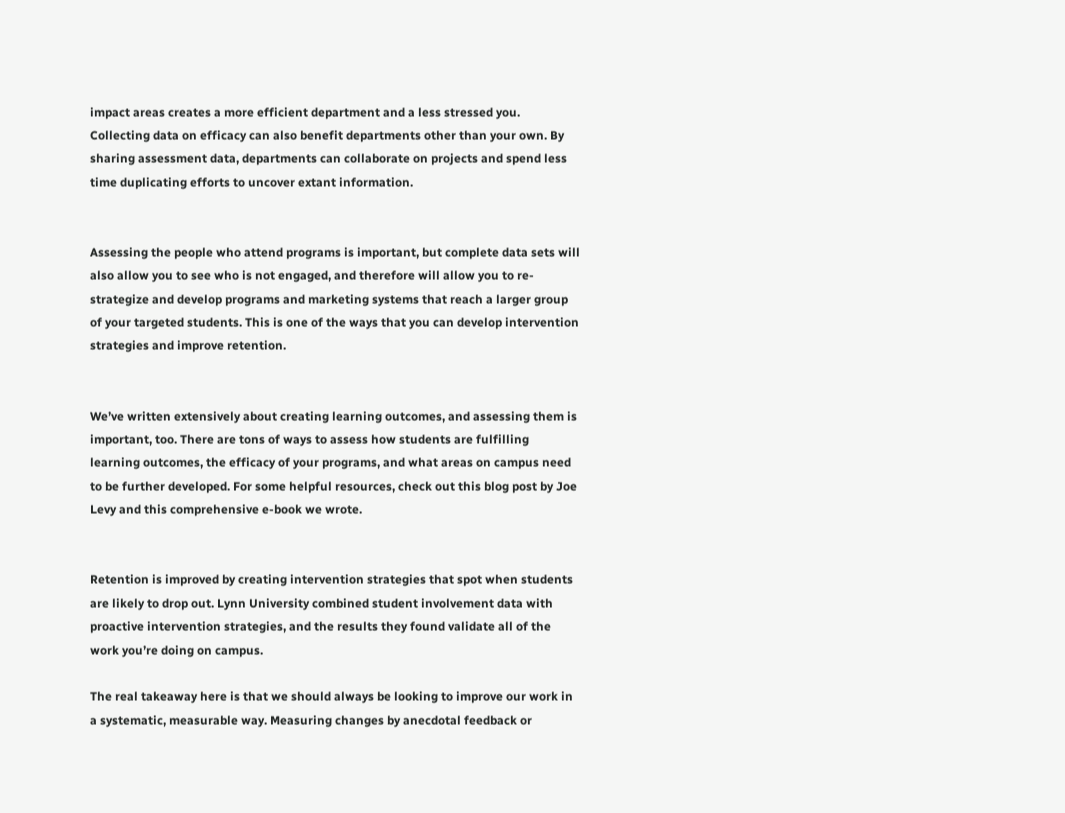impact areas creates a more efficient department and a less stressed you. Collecting data on efficacy can also benefit departments other than your own. By sharing assessment data, departments can collaborate on projects and spend less time duplicating efforts to uncover extant information.


Assessing the people who attend programs is important, but complete data sets will also allow you to see who is not engaged, and therefore will allow you to re-strategize and develop programs and marketing systems that reach a larger group of your targeted students. This is one of the ways that you can develop intervention strategies and improve retention.


We’ve written extensively about creating learning outcomes, and assessing them is important, too. There are tons of ways to assess how students are fulfilling learning outcomes, the efficacy of your programs, and what areas on campus need to be further developed. For some helpful resources, check out this blog post by Joe Levy and this comprehensive e-book we wrote.


Retention is improved by creating intervention strategies that spot when students are likely to drop out. Lynn University combined student involvement data with proactive intervention strategies, and the results they found validate all of the work you’re doing on campus.

The real takeaway here is that we should always be looking to improve our work in a systematic, measurable way. Measuring changes by anecdotal feedback or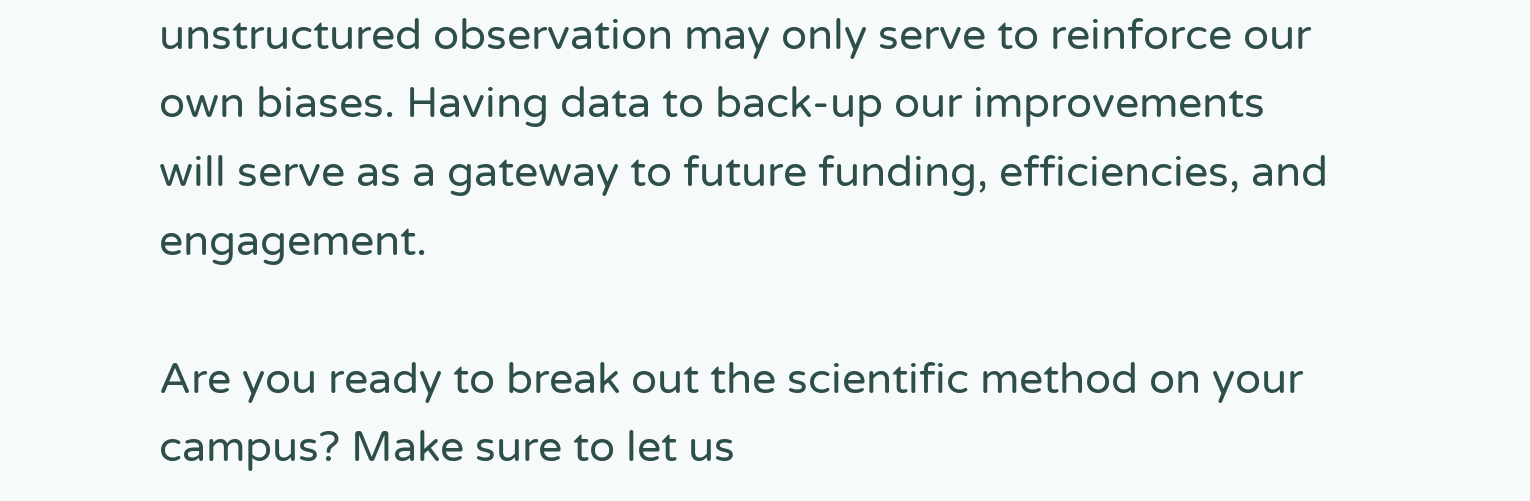unstructured observation may only serve to reinforce our own biases. Having data to back-up our improvements will serve as a gateway to future funding, efficiencies, and engagement.

Are you ready to break out the scientific method on your campus? Make sure to let us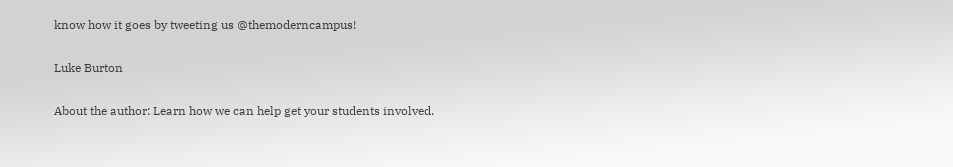know how it goes by tweeting us @themoderncampus!

Luke Burton

About the author: Learn how we can help get your students involved.